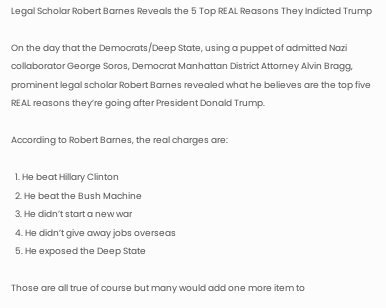Legal Scholar Robert Barnes Reveals the 5 Top REAL Reasons They Indicted Trump

On the day that the Democrats/Deep State, using a puppet of admitted Nazi collaborator George Soros, Democrat Manhattan District Attorney Alvin Bragg, prominent legal scholar Robert Barnes revealed what he believes are the top five REAL reasons they’re going after President Donald Trump.

According to Robert Barnes, the real charges are:

  1. He beat Hillary Clinton
  2. He beat the Bush Machine
  3. He didn’t start a new war
  4. He didn’t give away jobs overseas
  5. He exposed the Deep State

Those are all true of course but many would add one more item to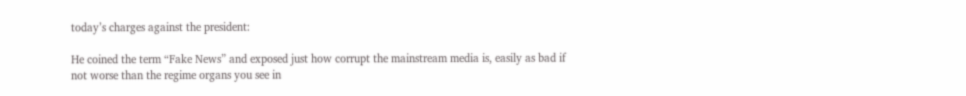today’s charges against the president:

He coined the term “Fake News” and exposed just how corrupt the mainstream media is, easily as bad if not worse than the regime organs you see in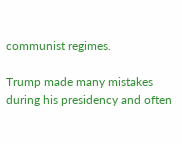communist regimes.

Trump made many mistakes during his presidency and often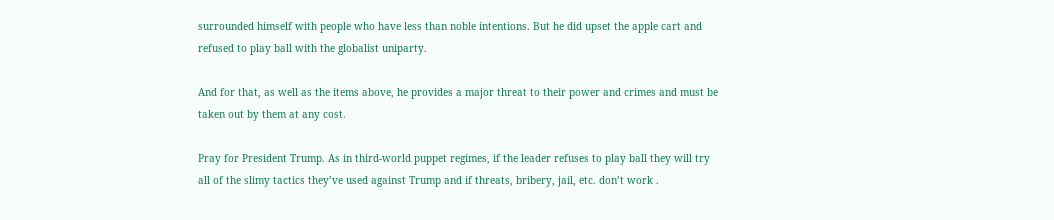surrounded himself with people who have less than noble intentions. But he did upset the apple cart and refused to play ball with the globalist uniparty.

And for that, as well as the items above, he provides a major threat to their power and crimes and must be taken out by them at any cost.

Pray for President Trump. As in third-world puppet regimes, if the leader refuses to play ball they will try all of the slimy tactics they’ve used against Trump and if threats, bribery, jail, etc. don’t work .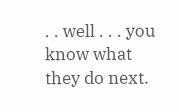. . well . . . you know what they do next.